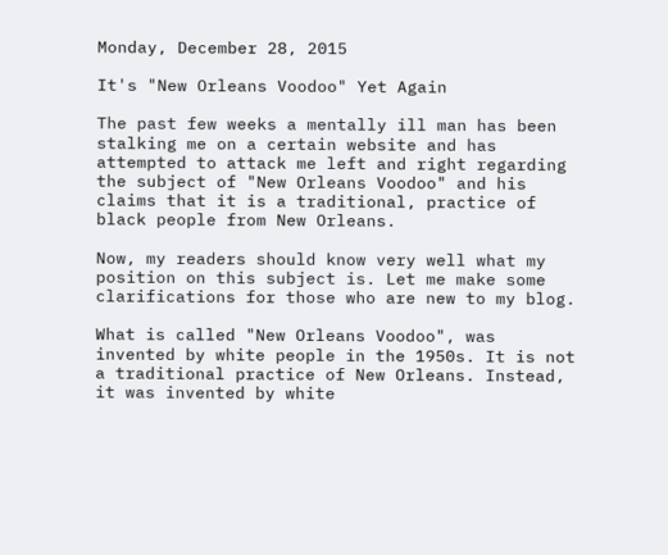Monday, December 28, 2015

It's "New Orleans Voodoo" Yet Again

The past few weeks a mentally ill man has been stalking me on a certain website and has attempted to attack me left and right regarding the subject of "New Orleans Voodoo" and his claims that it is a traditional, practice of black people from New Orleans.

Now, my readers should know very well what my position on this subject is. Let me make some clarifications for those who are new to my blog.

What is called "New Orleans Voodoo", was invented by white people in the 1950s. It is not a traditional practice of New Orleans. Instead, it was invented by white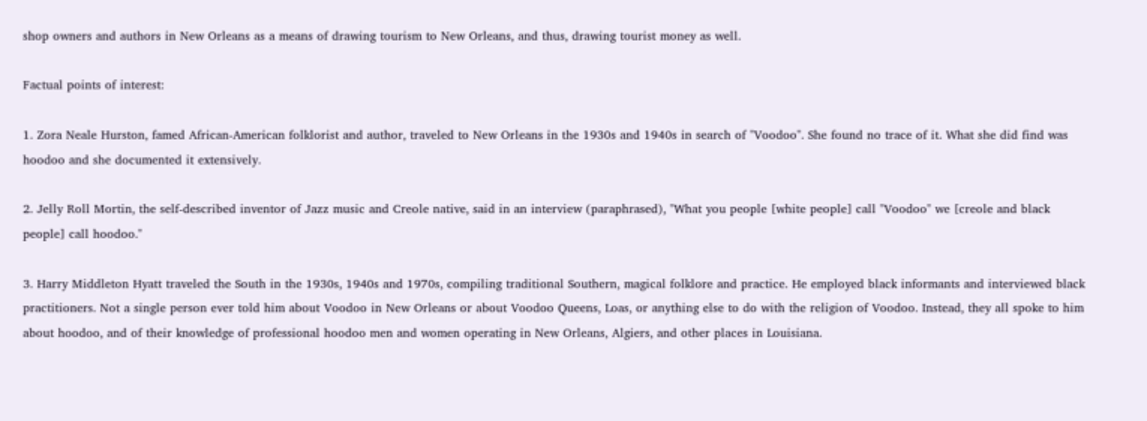shop owners and authors in New Orleans as a means of drawing tourism to New Orleans, and thus, drawing tourist money as well.

Factual points of interest:

1. Zora Neale Hurston, famed African-American folklorist and author, traveled to New Orleans in the 1930s and 1940s in search of "Voodoo". She found no trace of it. What she did find was hoodoo and she documented it extensively.

2. Jelly Roll Mortin, the self-described inventor of Jazz music and Creole native, said in an interview (paraphrased), "What you people [white people] call "Voodoo" we [creole and black people] call hoodoo."

3. Harry Middleton Hyatt traveled the South in the 1930s, 1940s and 1970s, compiling traditional Southern, magical folklore and practice. He employed black informants and interviewed black practitioners. Not a single person ever told him about Voodoo in New Orleans or about Voodoo Queens, Loas, or anything else to do with the religion of Voodoo. Instead, they all spoke to him about hoodoo, and of their knowledge of professional hoodoo men and women operating in New Orleans, Algiers, and other places in Louisiana.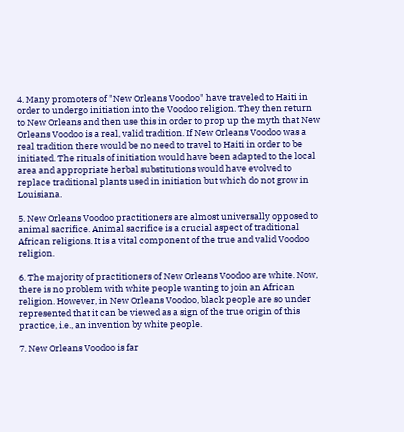4. Many promoters of "New Orleans Voodoo" have traveled to Haiti in order to undergo initiation into the Voodoo religion. They then return to New Orleans and then use this in order to prop up the myth that New Orleans Voodoo is a real, valid tradition. If New Orleans Voodoo was a real tradition there would be no need to travel to Haiti in order to be initiated. The rituals of initiation would have been adapted to the local area and appropriate herbal substitutions would have evolved to replace traditional plants used in initiation but which do not grow in Louisiana.

5. New Orleans Voodoo practitioners are almost universally opposed to animal sacrifice. Animal sacrifice is a crucial aspect of traditional African religions. It is a vital component of the true and valid Voodoo religion.

6. The majority of practitioners of New Orleans Voodoo are white. Now, there is no problem with white people wanting to join an African religion. However, in New Orleans Voodoo, black people are so under represented that it can be viewed as a sign of the true origin of this practice, i.e., an invention by white people.

7. New Orleans Voodoo is far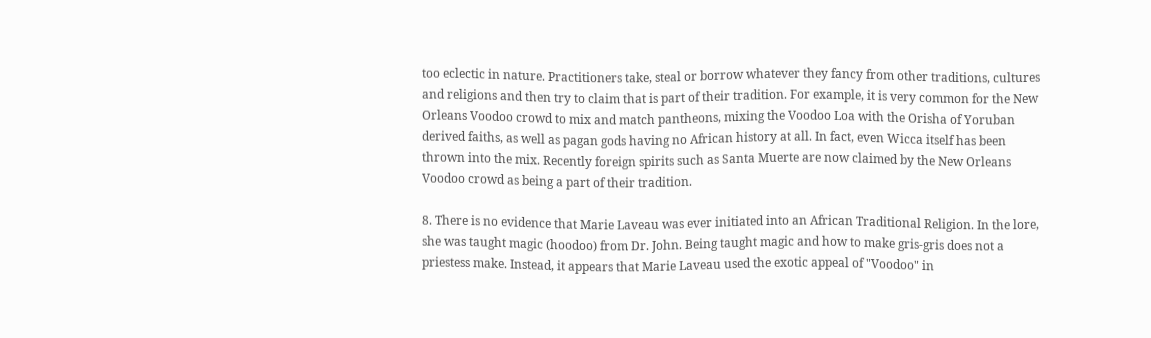too eclectic in nature. Practitioners take, steal or borrow whatever they fancy from other traditions, cultures and religions and then try to claim that is part of their tradition. For example, it is very common for the New Orleans Voodoo crowd to mix and match pantheons, mixing the Voodoo Loa with the Orisha of Yoruban derived faiths, as well as pagan gods having no African history at all. In fact, even Wicca itself has been thrown into the mix. Recently foreign spirits such as Santa Muerte are now claimed by the New Orleans Voodoo crowd as being a part of their tradition.

8. There is no evidence that Marie Laveau was ever initiated into an African Traditional Religion. In the lore, she was taught magic (hoodoo) from Dr. John. Being taught magic and how to make gris-gris does not a priestess make. Instead, it appears that Marie Laveau used the exotic appeal of "Voodoo" in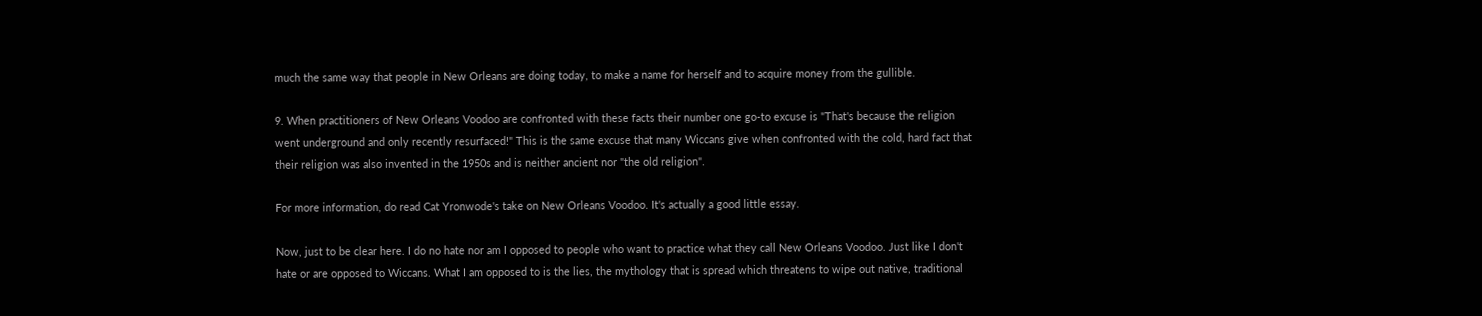much the same way that people in New Orleans are doing today, to make a name for herself and to acquire money from the gullible.

9. When practitioners of New Orleans Voodoo are confronted with these facts their number one go-to excuse is "That's because the religion went underground and only recently resurfaced!" This is the same excuse that many Wiccans give when confronted with the cold, hard fact that their religion was also invented in the 1950s and is neither ancient nor "the old religion".

For more information, do read Cat Yronwode's take on New Orleans Voodoo. It's actually a good little essay.

Now, just to be clear here. I do no hate nor am I opposed to people who want to practice what they call New Orleans Voodoo. Just like I don't hate or are opposed to Wiccans. What I am opposed to is the lies, the mythology that is spread which threatens to wipe out native, traditional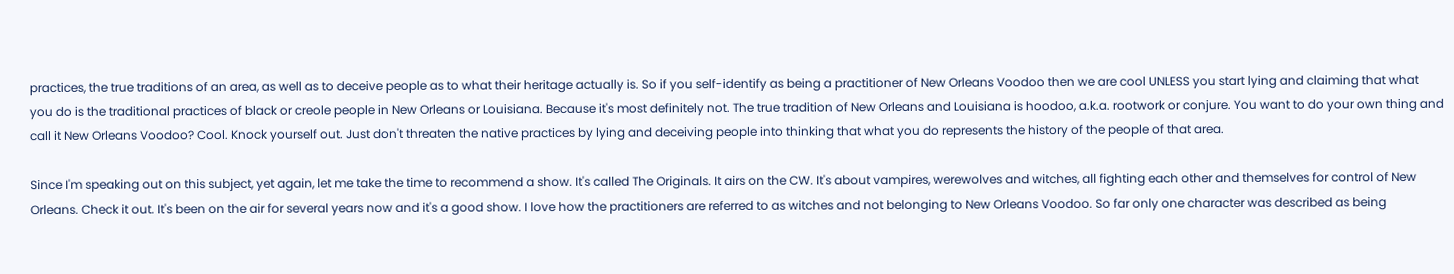practices, the true traditions of an area, as well as to deceive people as to what their heritage actually is. So if you self-identify as being a practitioner of New Orleans Voodoo then we are cool UNLESS you start lying and claiming that what you do is the traditional practices of black or creole people in New Orleans or Louisiana. Because it's most definitely not. The true tradition of New Orleans and Louisiana is hoodoo, a.k.a. rootwork or conjure. You want to do your own thing and call it New Orleans Voodoo? Cool. Knock yourself out. Just don't threaten the native practices by lying and deceiving people into thinking that what you do represents the history of the people of that area.

Since I'm speaking out on this subject, yet again, let me take the time to recommend a show. It's called The Originals. It airs on the CW. It's about vampires, werewolves and witches, all fighting each other and themselves for control of New Orleans. Check it out. It's been on the air for several years now and it's a good show. I love how the practitioners are referred to as witches and not belonging to New Orleans Voodoo. So far only one character was described as being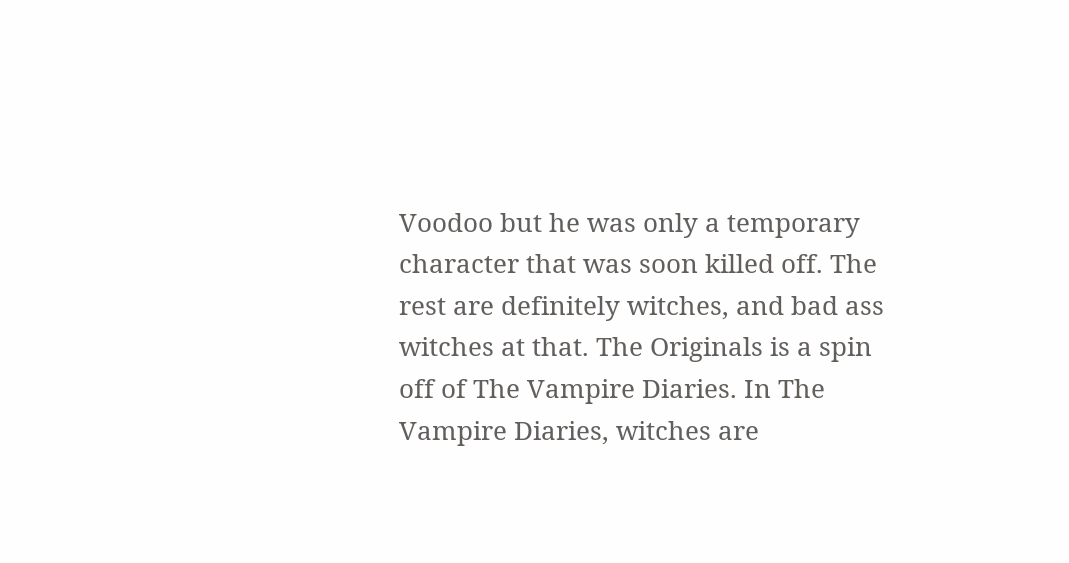Voodoo but he was only a temporary character that was soon killed off. The rest are definitely witches, and bad ass witches at that. The Originals is a spin off of The Vampire Diaries. In The Vampire Diaries, witches are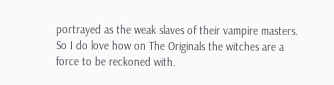portrayed as the weak slaves of their vampire masters. So I do love how on The Originals the witches are a force to be reckoned with.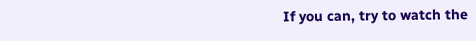If you can, try to watch the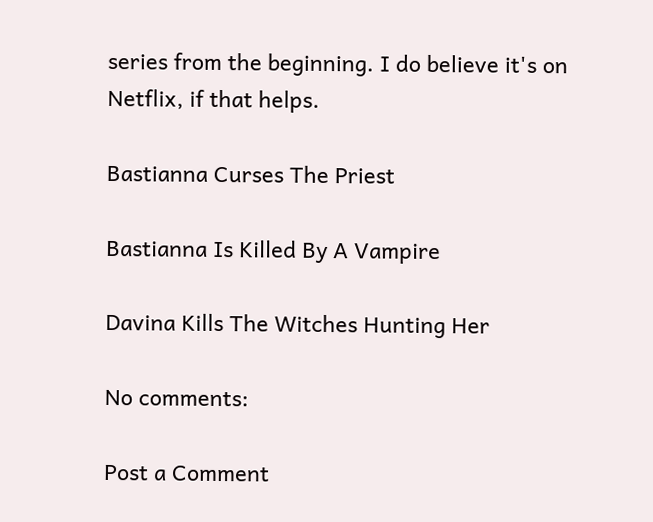series from the beginning. I do believe it's on Netflix, if that helps.

Bastianna Curses The Priest

Bastianna Is Killed By A Vampire

Davina Kills The Witches Hunting Her

No comments:

Post a Comment